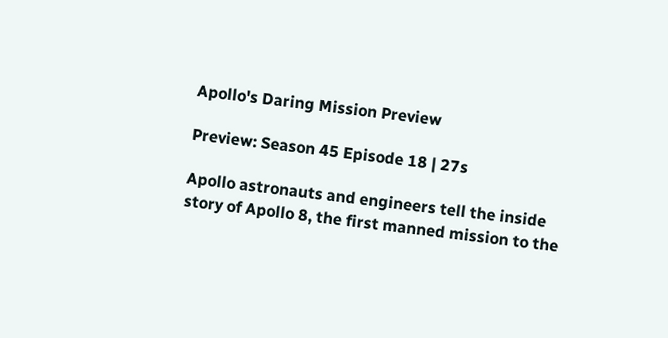Apollo's Daring Mission Preview

Preview: Season 45 Episode 18 | 27s

Apollo astronauts and engineers tell the inside story of Apollo 8, the first manned mission to the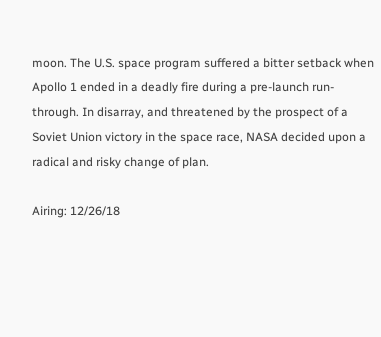moon. The U.S. space program suffered a bitter setback when Apollo 1 ended in a deadly fire during a pre-launch run-through. In disarray, and threatened by the prospect of a Soviet Union victory in the space race, NASA decided upon a radical and risky change of plan.

Airing: 12/26/18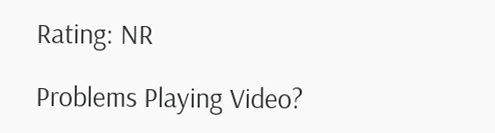Rating: NR

Problems Playing Video?